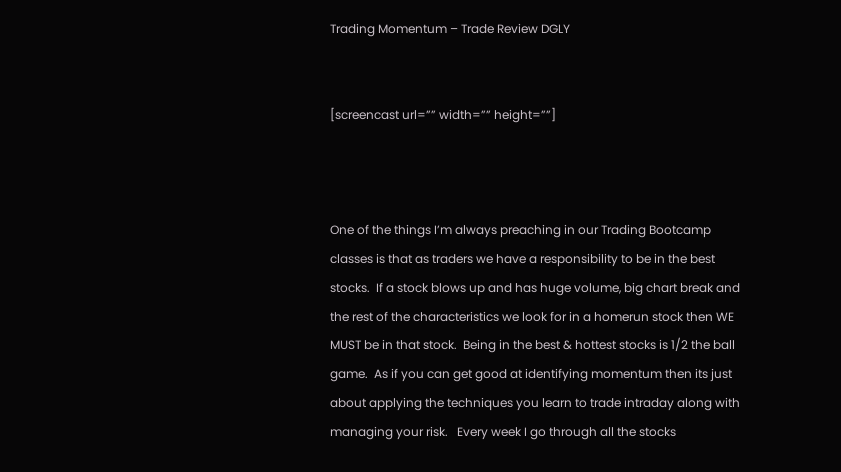Trading Momentum – Trade Review DGLY


[screencast url=”” width=”” height=””]



One of the things I’m always preaching in our Trading Bootcamp classes is that as traders we have a responsibility to be in the best stocks.  If a stock blows up and has huge volume, big chart break and the rest of the characteristics we look for in a homerun stock then WE MUST be in that stock.  Being in the best & hottest stocks is 1/2 the ball game.  As if you can get good at identifying momentum then its just about applying the techniques you learn to trade intraday along with managing your risk.   Every week I go through all the stocks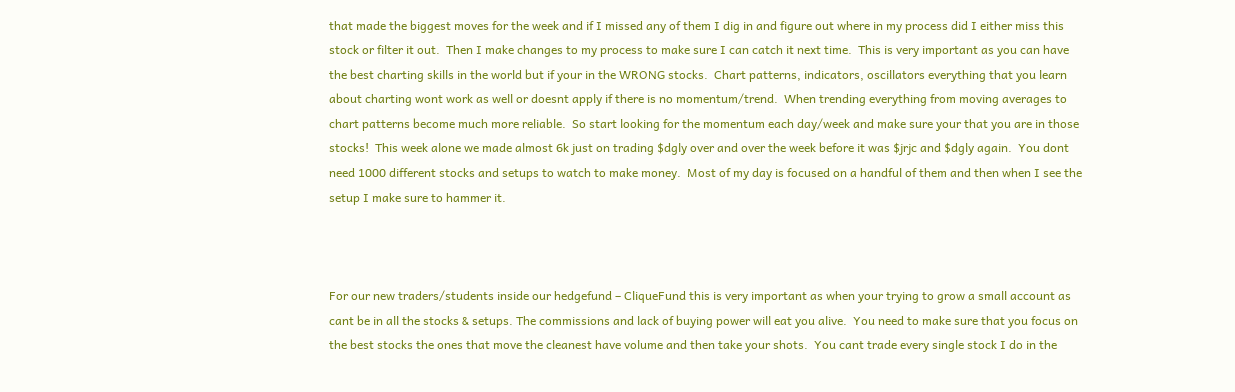that made the biggest moves for the week and if I missed any of them I dig in and figure out where in my process did I either miss this stock or filter it out.  Then I make changes to my process to make sure I can catch it next time.  This is very important as you can have the best charting skills in the world but if your in the WRONG stocks.  Chart patterns, indicators, oscillators everything that you learn about charting wont work as well or doesnt apply if there is no momentum/trend.  When trending everything from moving averages to chart patterns become much more reliable.  So start looking for the momentum each day/week and make sure your that you are in those stocks!  This week alone we made almost 6k just on trading $dgly over and over the week before it was $jrjc and $dgly again.  You dont need 1000 different stocks and setups to watch to make money.  Most of my day is focused on a handful of them and then when I see the setup I make sure to hammer it.



For our new traders/students inside our hedgefund – CliqueFund this is very important as when your trying to grow a small account as cant be in all the stocks & setups. The commissions and lack of buying power will eat you alive.  You need to make sure that you focus on the best stocks the ones that move the cleanest have volume and then take your shots.  You cant trade every single stock I do in the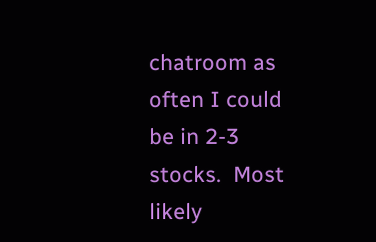chatroom as often I could be in 2-3 stocks.  Most likely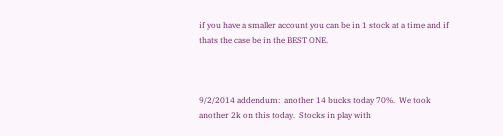if you have a smaller account you can be in 1 stock at a time and if thats the case be in the BEST ONE.



9/2/2014 addendum:  another 14 bucks today 70%.  We took another 2k on this today.  Stocks in play with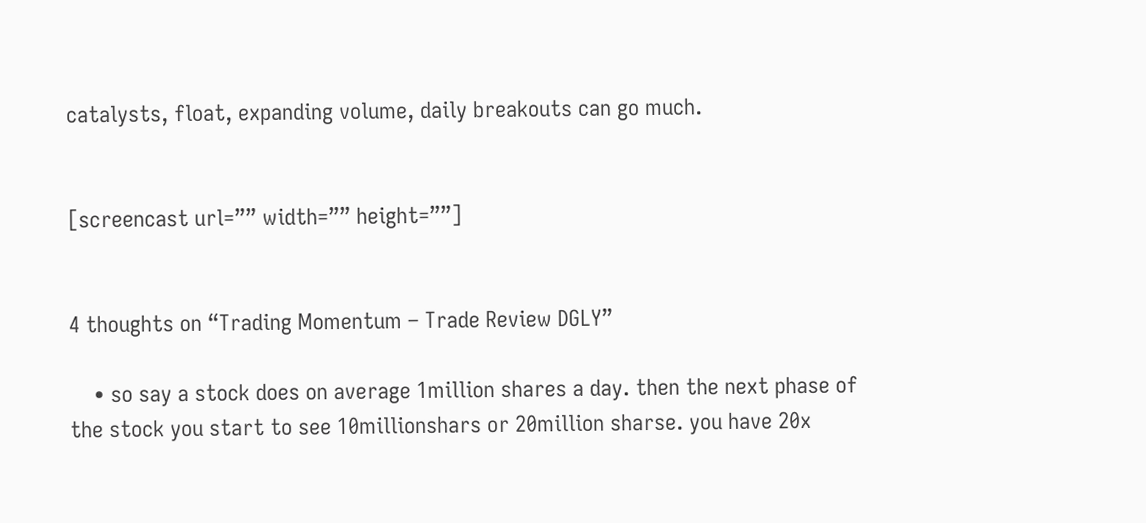catalysts, float, expanding volume, daily breakouts can go much.


[screencast url=”” width=”” height=””]


4 thoughts on “Trading Momentum – Trade Review DGLY”

    • so say a stock does on average 1million shares a day. then the next phase of the stock you start to see 10millionshars or 20million sharse. you have 20x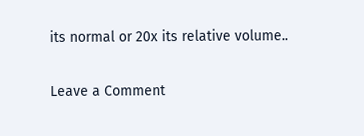its normal or 20x its relative volume..


Leave a Comment